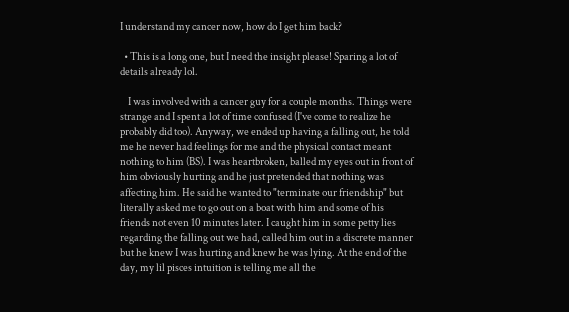I understand my cancer now, how do I get him back?

  • This is a long one, but I need the insight please! Sparing a lot of details already lol.

    I was involved with a cancer guy for a couple months. Things were strange and I spent a lot of time confused (I've come to realize he probably did too). Anyway, we ended up having a falling out, he told me he never had feelings for me and the physical contact meant nothing to him (BS). I was heartbroken, balled my eyes out in front of him obviously hurting and he just pretended that nothing was affecting him. He said he wanted to "terminate our friendship" but literally asked me to go out on a boat with him and some of his friends not even 10 minutes later. I caught him in some petty lies regarding the falling out we had, called him out in a discrete manner but he knew I was hurting and knew he was lying. At the end of the day, my lil pisces intuition is telling me all the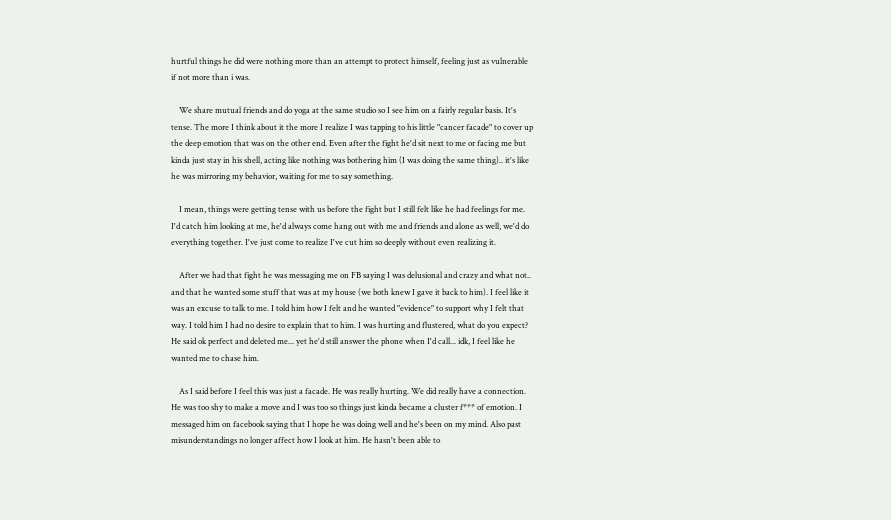hurtful things he did were nothing more than an attempt to protect himself, feeling just as vulnerable if not more than i was.

    We share mutual friends and do yoga at the same studio so I see him on a fairly regular basis. It's tense. The more I think about it the more I realize I was tapping to his little "cancer facade" to cover up the deep emotion that was on the other end. Even after the fight he'd sit next to me or facing me but kinda just stay in his shell, acting like nothing was bothering him (I was doing the same thing).. it's like he was mirroring my behavior, waiting for me to say something.

    I mean, things were getting tense with us before the fight but I still felt like he had feelings for me. I'd catch him looking at me, he'd always come hang out with me and friends and alone as well, we'd do everything together. I've just come to realize I've cut him so deeply without even realizing it.

    After we had that fight he was messaging me on FB saying I was delusional and crazy and what not.. and that he wanted some stuff that was at my house (we both knew I gave it back to him). I feel like it was an excuse to talk to me. I told him how I felt and he wanted "evidence" to support why I felt that way. I told him I had no desire to explain that to him. I was hurting and flustered, what do you expect? He said ok perfect and deleted me... yet he'd still answer the phone when I'd call... idk, I feel like he wanted me to chase him.

    As I said before I feel this was just a facade. He was really hurting. We did really have a connection. He was too shy to make a move and I was too so things just kinda became a cluster f*** of emotion. I messaged him on facebook saying that I hope he was doing well and he's been on my mind. Also past misunderstandings no longer affect how I look at him. He hasn't been able to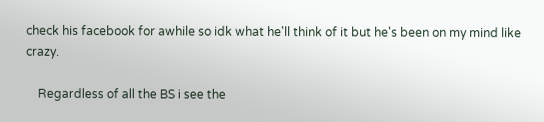check his facebook for awhile so idk what he'll think of it but he's been on my mind like crazy.

    Regardless of all the BS i see the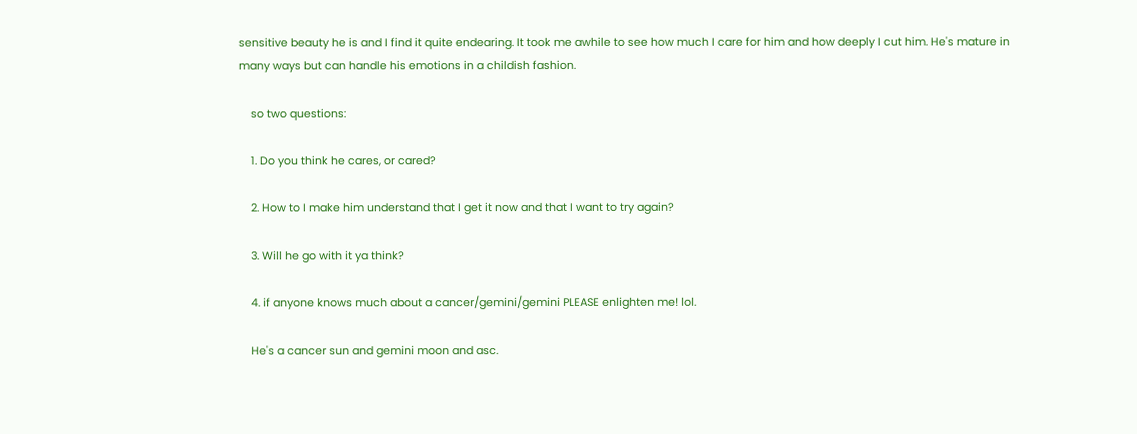sensitive beauty he is and I find it quite endearing. It took me awhile to see how much I care for him and how deeply I cut him. He's mature in many ways but can handle his emotions in a childish fashion.

    so two questions:

    1. Do you think he cares, or cared?

    2. How to I make him understand that I get it now and that I want to try again?

    3. Will he go with it ya think?

    4. if anyone knows much about a cancer/gemini/gemini PLEASE enlighten me! lol.

    He's a cancer sun and gemini moon and asc.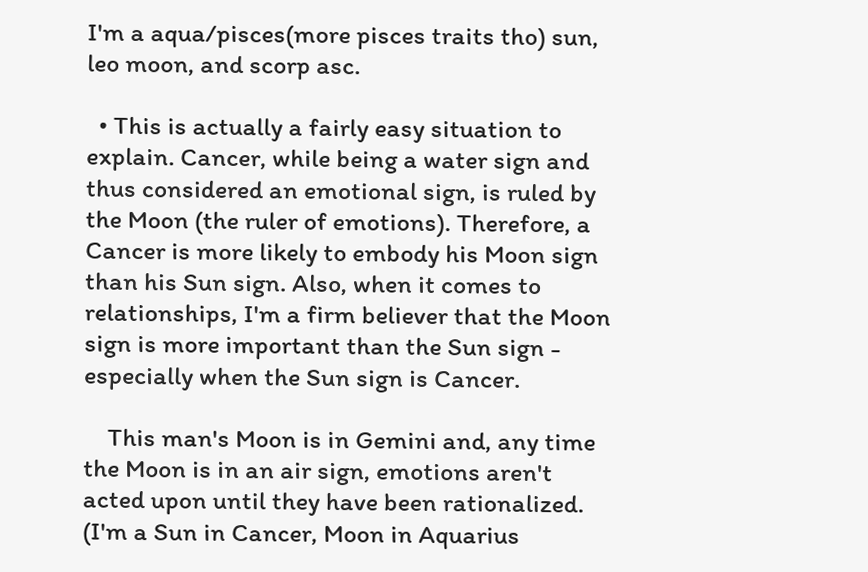I'm a aqua/pisces(more pisces traits tho) sun, leo moon, and scorp asc.

  • This is actually a fairly easy situation to explain. Cancer, while being a water sign and thus considered an emotional sign, is ruled by the Moon (the ruler of emotions). Therefore, a Cancer is more likely to embody his Moon sign than his Sun sign. Also, when it comes to relationships, I'm a firm believer that the Moon sign is more important than the Sun sign - especially when the Sun sign is Cancer.

    This man's Moon is in Gemini and, any time the Moon is in an air sign, emotions aren't acted upon until they have been rationalized. (I'm a Sun in Cancer, Moon in Aquarius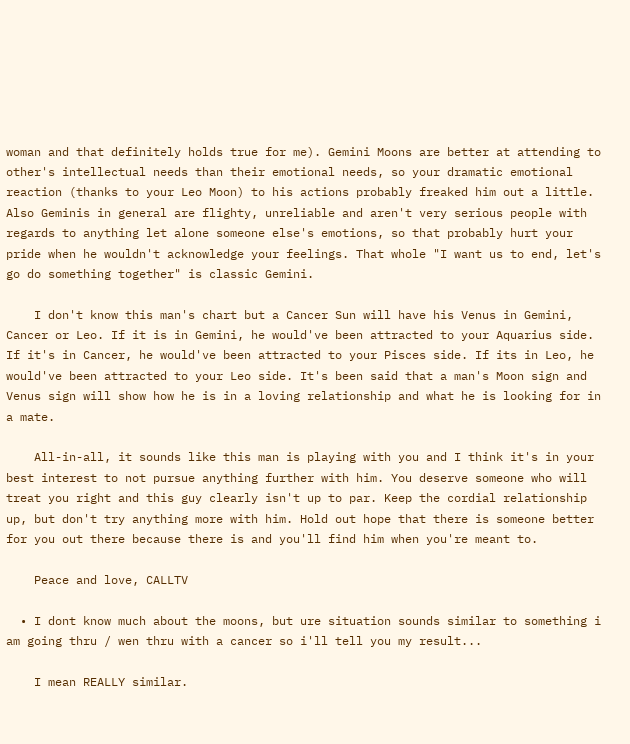woman and that definitely holds true for me). Gemini Moons are better at attending to other's intellectual needs than their emotional needs, so your dramatic emotional reaction (thanks to your Leo Moon) to his actions probably freaked him out a little. Also Geminis in general are flighty, unreliable and aren't very serious people with regards to anything let alone someone else's emotions, so that probably hurt your pride when he wouldn't acknowledge your feelings. That whole "I want us to end, let's go do something together" is classic Gemini.

    I don't know this man's chart but a Cancer Sun will have his Venus in Gemini, Cancer or Leo. If it is in Gemini, he would've been attracted to your Aquarius side. If it's in Cancer, he would've been attracted to your Pisces side. If its in Leo, he would've been attracted to your Leo side. It's been said that a man's Moon sign and Venus sign will show how he is in a loving relationship and what he is looking for in a mate.

    All-in-all, it sounds like this man is playing with you and I think it's in your best interest to not pursue anything further with him. You deserve someone who will treat you right and this guy clearly isn't up to par. Keep the cordial relationship up, but don't try anything more with him. Hold out hope that there is someone better for you out there because there is and you'll find him when you're meant to.

    Peace and love, CALLTV

  • I dont know much about the moons, but ure situation sounds similar to something i am going thru / wen thru with a cancer so i'll tell you my result...

    I mean REALLY similar.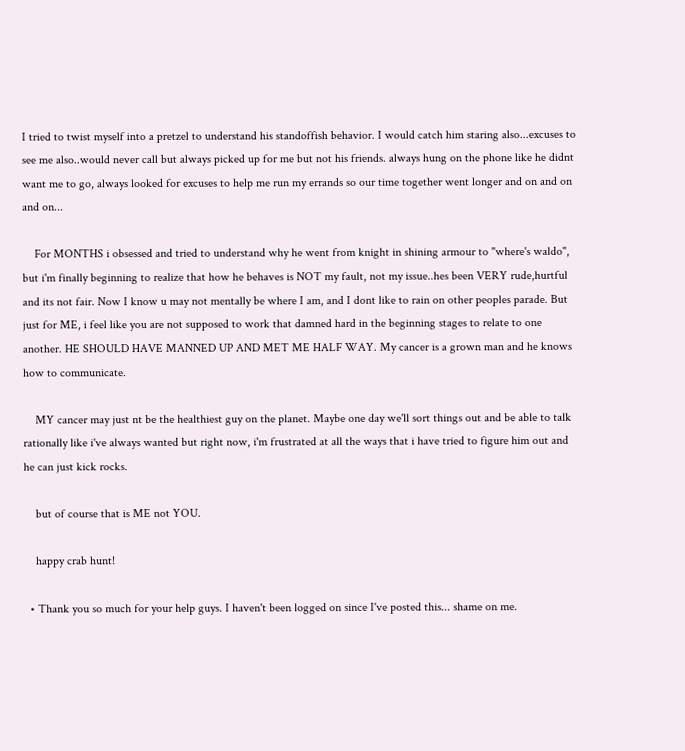I tried to twist myself into a pretzel to understand his standoffish behavior. I would catch him staring also...excuses to see me also..would never call but always picked up for me but not his friends. always hung on the phone like he didnt want me to go, always looked for excuses to help me run my errands so our time together went longer and on and on and on...

    For MONTHS i obsessed and tried to understand why he went from knight in shining armour to "where's waldo", but i'm finally beginning to realize that how he behaves is NOT my fault, not my issue..hes been VERY rude,hurtful and its not fair. Now I know u may not mentally be where I am, and I dont like to rain on other peoples parade. But just for ME, i feel like you are not supposed to work that damned hard in the beginning stages to relate to one another. HE SHOULD HAVE MANNED UP AND MET ME HALF WAY. My cancer is a grown man and he knows how to communicate.

    MY cancer may just nt be the healthiest guy on the planet. Maybe one day we'll sort things out and be able to talk rationally like i've always wanted but right now, i'm frustrated at all the ways that i have tried to figure him out and he can just kick rocks.

    but of course that is ME not YOU.

    happy crab hunt!

  • Thank you so much for your help guys. I haven't been logged on since I've posted this... shame on me.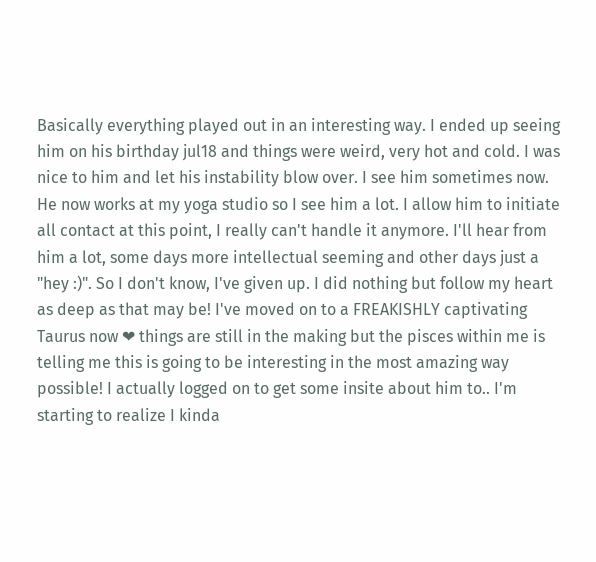Basically everything played out in an interesting way. I ended up seeing him on his birthday jul18 and things were weird, very hot and cold. I was nice to him and let his instability blow over. I see him sometimes now. He now works at my yoga studio so I see him a lot. I allow him to initiate all contact at this point, I really can't handle it anymore. I'll hear from him a lot, some days more intellectual seeming and other days just a "hey :)". So I don't know, I've given up. I did nothing but follow my heart as deep as that may be! I've moved on to a FREAKISHLY captivating Taurus now ❤ things are still in the making but the pisces within me is telling me this is going to be interesting in the most amazing way possible! I actually logged on to get some insite about him to.. I'm starting to realize I kinda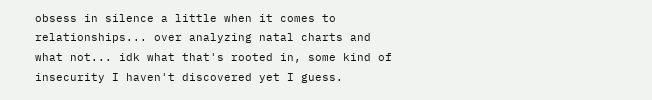obsess in silence a little when it comes to relationships... over analyzing natal charts and what not... idk what that's rooted in, some kind of insecurity I haven't discovered yet I guess.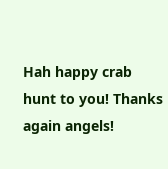Hah happy crab hunt to you! Thanks again angels!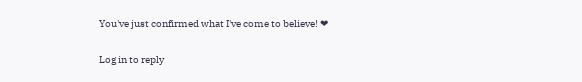You've just confirmed what I've come to believe! ❤

Log in to reply